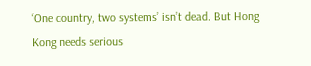‘One country, two systems’ isn’t dead. But Hong Kong needs serious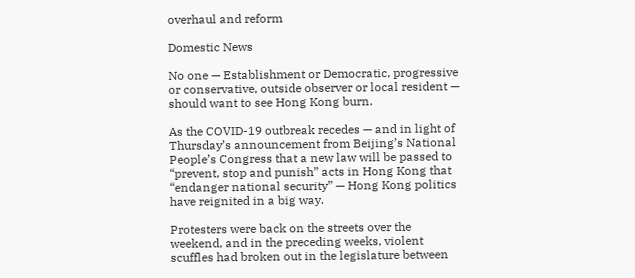overhaul and reform

Domestic News

No one — Establishment or Democratic, progressive or conservative, outside observer or local resident — should want to see Hong Kong burn.

As the COVID-19 outbreak recedes — and in light of Thursday’s announcement from Beijing’s National People’s Congress that a new law will be passed to “prevent, stop and punish” acts in Hong Kong that “endanger national security” — Hong Kong politics have reignited in a big way.

Protesters were back on the streets over the weekend, and in the preceding weeks, violent scuffles had broken out in the legislature between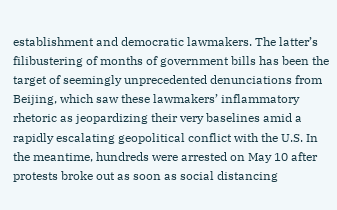establishment and democratic lawmakers. The latter’s filibustering of months of government bills has been the target of seemingly unprecedented denunciations from Beijing, which saw these lawmakers’ inflammatory rhetoric as jeopardizing their very baselines amid a rapidly escalating geopolitical conflict with the U.S. In the meantime, hundreds were arrested on May 10 after protests broke out as soon as social distancing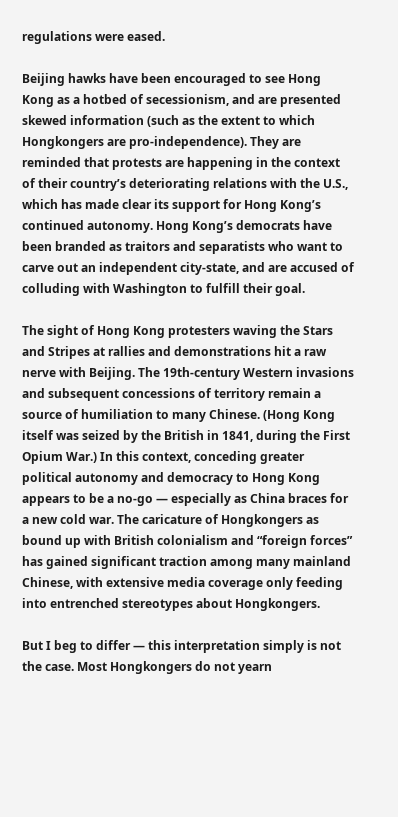regulations were eased.

Beijing hawks have been encouraged to see Hong Kong as a hotbed of secessionism, and are presented skewed information (such as the extent to which Hongkongers are pro-independence). They are reminded that protests are happening in the context of their country’s deteriorating relations with the U.S., which has made clear its support for Hong Kong’s continued autonomy. Hong Kong’s democrats have been branded as traitors and separatists who want to carve out an independent city-state, and are accused of colluding with Washington to fulfill their goal.

The sight of Hong Kong protesters waving the Stars and Stripes at rallies and demonstrations hit a raw nerve with Beijing. The 19th-century Western invasions and subsequent concessions of territory remain a source of humiliation to many Chinese. (Hong Kong itself was seized by the British in 1841, during the First Opium War.) In this context, conceding greater political autonomy and democracy to Hong Kong appears to be a no-go — especially as China braces for a new cold war. The caricature of Hongkongers as bound up with British colonialism and “foreign forces” has gained significant traction among many mainland Chinese, with extensive media coverage only feeding into entrenched stereotypes about Hongkongers.

But I beg to differ — this interpretation simply is not the case. Most Hongkongers do not yearn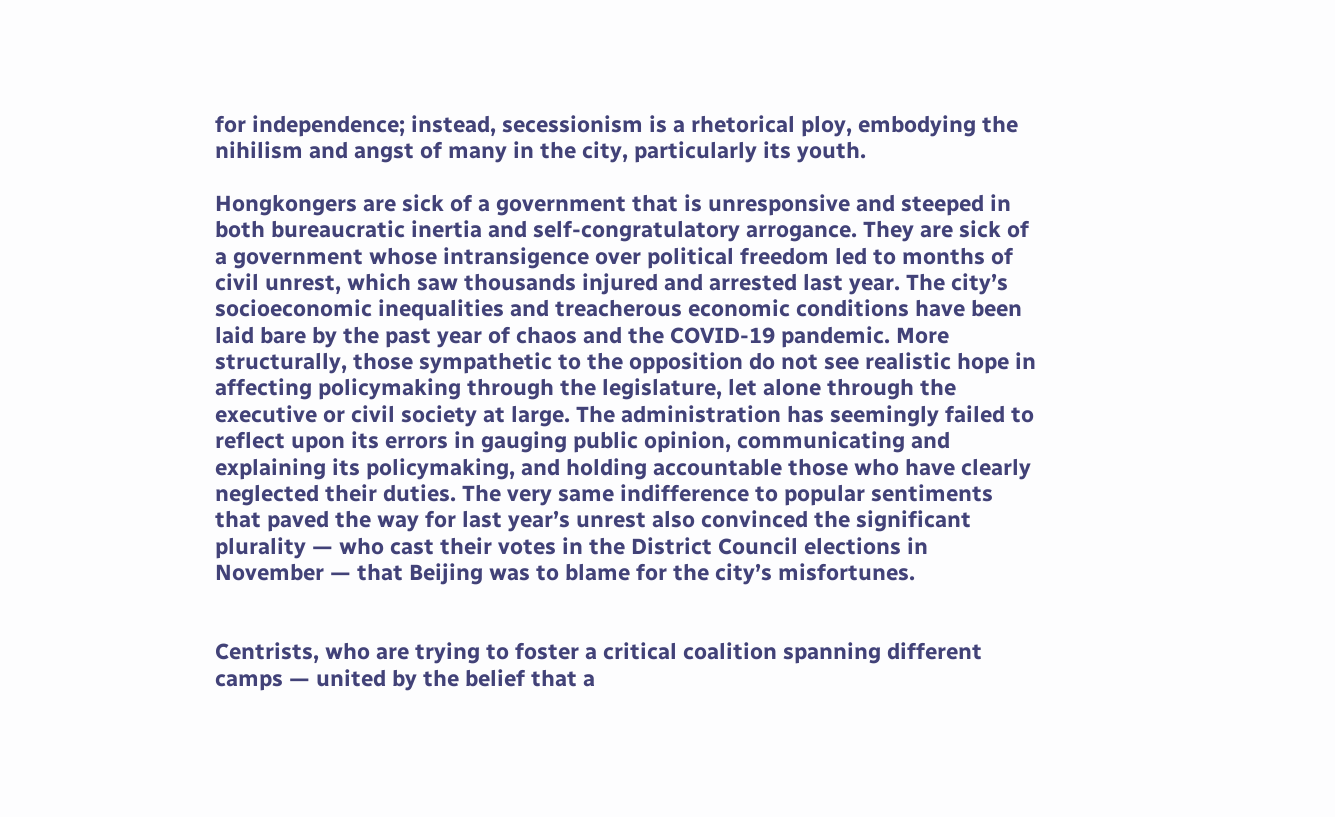for independence; instead, secessionism is a rhetorical ploy, embodying the nihilism and angst of many in the city, particularly its youth.

Hongkongers are sick of a government that is unresponsive and steeped in both bureaucratic inertia and self-congratulatory arrogance. They are sick of a government whose intransigence over political freedom led to months of civil unrest, which saw thousands injured and arrested last year. The city’s socioeconomic inequalities and treacherous economic conditions have been laid bare by the past year of chaos and the COVID-19 pandemic. More structurally, those sympathetic to the opposition do not see realistic hope in affecting policymaking through the legislature, let alone through the executive or civil society at large. The administration has seemingly failed to reflect upon its errors in gauging public opinion, communicating and explaining its policymaking, and holding accountable those who have clearly neglected their duties. The very same indifference to popular sentiments that paved the way for last year’s unrest also convinced the significant plurality — who cast their votes in the District Council elections in November — that Beijing was to blame for the city’s misfortunes.


Centrists, who are trying to foster a critical coalition spanning different camps — united by the belief that a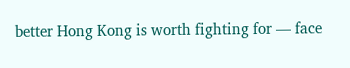better Hong Kong is worth fighting for — face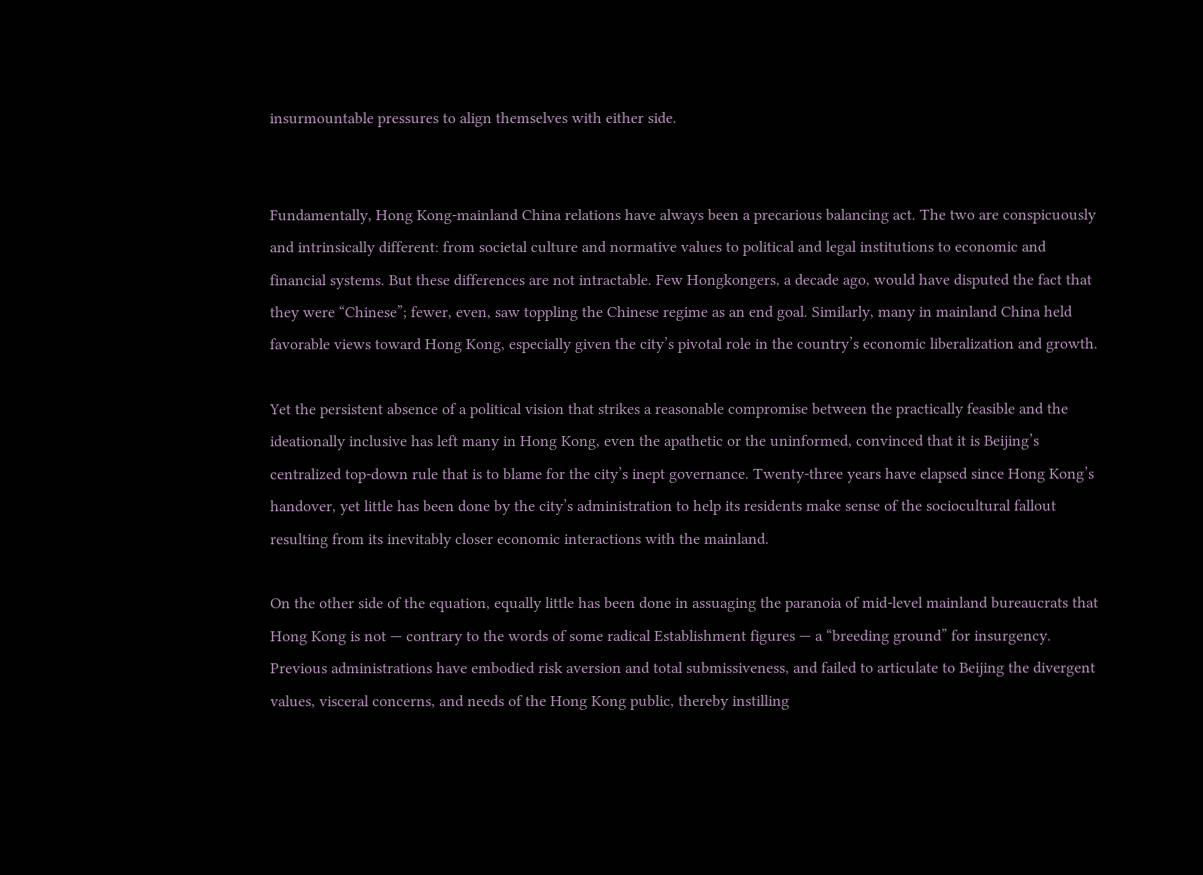insurmountable pressures to align themselves with either side.


Fundamentally, Hong Kong-mainland China relations have always been a precarious balancing act. The two are conspicuously and intrinsically different: from societal culture and normative values to political and legal institutions to economic and financial systems. But these differences are not intractable. Few Hongkongers, a decade ago, would have disputed the fact that they were “Chinese”; fewer, even, saw toppling the Chinese regime as an end goal. Similarly, many in mainland China held favorable views toward Hong Kong, especially given the city’s pivotal role in the country’s economic liberalization and growth.

Yet the persistent absence of a political vision that strikes a reasonable compromise between the practically feasible and the ideationally inclusive has left many in Hong Kong, even the apathetic or the uninformed, convinced that it is Beijing’s centralized top-down rule that is to blame for the city’s inept governance. Twenty-three years have elapsed since Hong Kong’s handover, yet little has been done by the city’s administration to help its residents make sense of the sociocultural fallout resulting from its inevitably closer economic interactions with the mainland.

On the other side of the equation, equally little has been done in assuaging the paranoia of mid-level mainland bureaucrats that Hong Kong is not — contrary to the words of some radical Establishment figures — a “breeding ground” for insurgency. Previous administrations have embodied risk aversion and total submissiveness, and failed to articulate to Beijing the divergent values, visceral concerns, and needs of the Hong Kong public, thereby instilling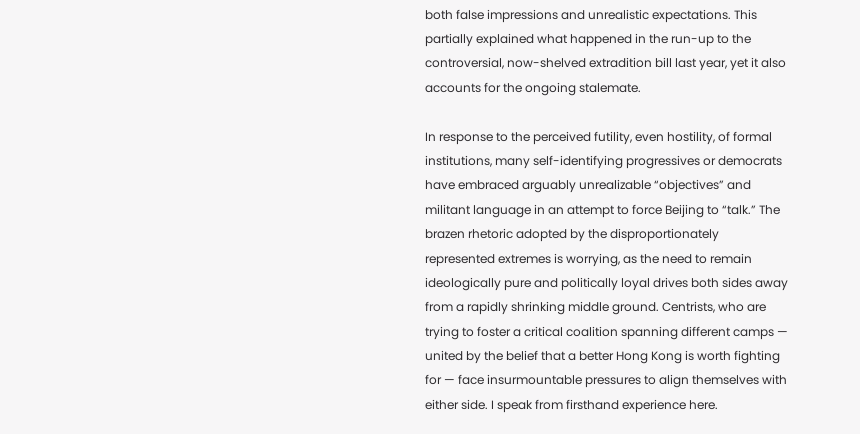both false impressions and unrealistic expectations. This partially explained what happened in the run-up to the controversial, now-shelved extradition bill last year, yet it also accounts for the ongoing stalemate.

In response to the perceived futility, even hostility, of formal institutions, many self-identifying progressives or democrats have embraced arguably unrealizable “objectives” and militant language in an attempt to force Beijing to “talk.” The brazen rhetoric adopted by the disproportionately represented extremes is worrying, as the need to remain ideologically pure and politically loyal drives both sides away from a rapidly shrinking middle ground. Centrists, who are trying to foster a critical coalition spanning different camps — united by the belief that a better Hong Kong is worth fighting for — face insurmountable pressures to align themselves with either side. I speak from firsthand experience here.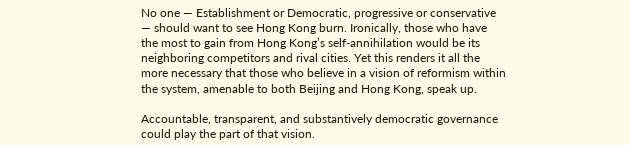No one — Establishment or Democratic, progressive or conservative — should want to see Hong Kong burn. Ironically, those who have the most to gain from Hong Kong’s self-annihilation would be its neighboring competitors and rival cities. Yet this renders it all the more necessary that those who believe in a vision of reformism within the system, amenable to both Beijing and Hong Kong, speak up.

Accountable, transparent, and substantively democratic governance could play the part of that vision.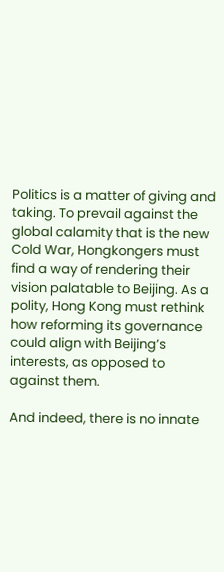Politics is a matter of giving and taking. To prevail against the global calamity that is the new Cold War, Hongkongers must find a way of rendering their vision palatable to Beijing. As a polity, Hong Kong must rethink how reforming its governance could align with Beijing’s interests, as opposed to against them.

And indeed, there is no innate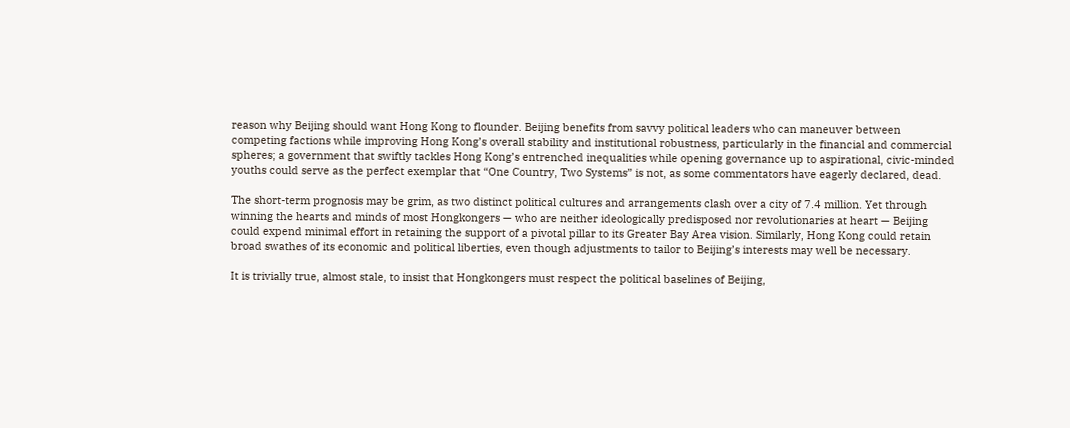reason why Beijing should want Hong Kong to flounder. Beijing benefits from savvy political leaders who can maneuver between competing factions while improving Hong Kong’s overall stability and institutional robustness, particularly in the financial and commercial spheres; a government that swiftly tackles Hong Kong’s entrenched inequalities while opening governance up to aspirational, civic-minded youths could serve as the perfect exemplar that “One Country, Two Systems” is not, as some commentators have eagerly declared, dead.

The short-term prognosis may be grim, as two distinct political cultures and arrangements clash over a city of 7.4 million. Yet through winning the hearts and minds of most Hongkongers — who are neither ideologically predisposed nor revolutionaries at heart — Beijing could expend minimal effort in retaining the support of a pivotal pillar to its Greater Bay Area vision. Similarly, Hong Kong could retain broad swathes of its economic and political liberties, even though adjustments to tailor to Beijing’s interests may well be necessary.

It is trivially true, almost stale, to insist that Hongkongers must respect the political baselines of Beijing,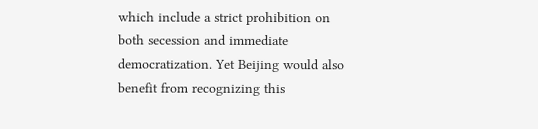which include a strict prohibition on both secession and immediate democratization. Yet Beijing would also benefit from recognizing this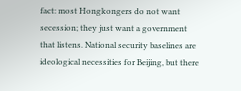fact: most Hongkongers do not want secession; they just want a government that listens. National security baselines are ideological necessities for Beijing, but there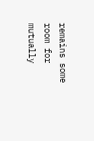remains some room for mutually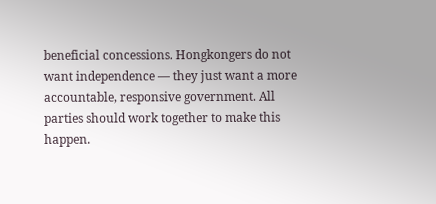beneficial concessions. Hongkongers do not want independence — they just want a more accountable, responsive government. All parties should work together to make this happen.